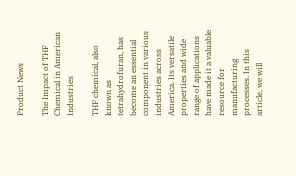Product News

The Impact of THF Chemical in American Industries

THF chemical, also known as tetrahydrofuran, has become an essential component in various industries across America. Its versatile properties and wide range of applications have made it a valuable resource for manufacturing processes. In this article, we will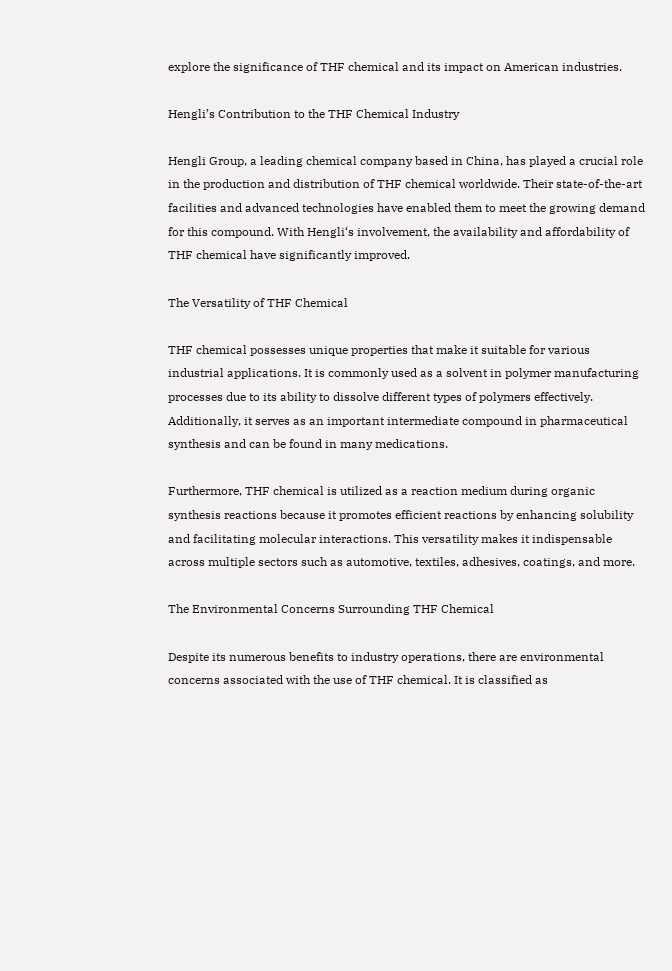explore the significance of THF chemical and its impact on American industries.

Hengli’s Contribution to the THF Chemical Industry

Hengli Group, a leading chemical company based in China, has played a crucial role in the production and distribution of THF chemical worldwide. Their state-of-the-art facilities and advanced technologies have enabled them to meet the growing demand for this compound. With Hengli‘s involvement, the availability and affordability of THF chemical have significantly improved.

The Versatility of THF Chemical

THF chemical possesses unique properties that make it suitable for various industrial applications. It is commonly used as a solvent in polymer manufacturing processes due to its ability to dissolve different types of polymers effectively. Additionally, it serves as an important intermediate compound in pharmaceutical synthesis and can be found in many medications.

Furthermore, THF chemical is utilized as a reaction medium during organic synthesis reactions because it promotes efficient reactions by enhancing solubility and facilitating molecular interactions. This versatility makes it indispensable across multiple sectors such as automotive, textiles, adhesives, coatings, and more.

The Environmental Concerns Surrounding THF Chemical

Despite its numerous benefits to industry operations, there are environmental concerns associated with the use of THF chemical. It is classified as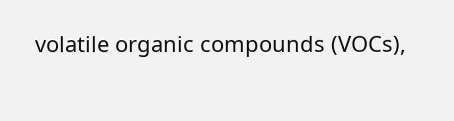volatile organic compounds (VOCs),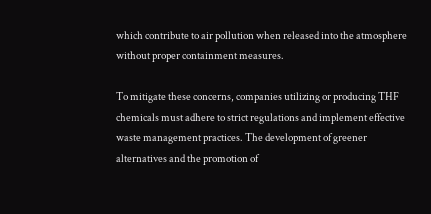which contribute to air pollution when released into the atmosphere without proper containment measures.

To mitigate these concerns, companies utilizing or producing THF chemicals must adhere to strict regulations and implement effective waste management practices. The development of greener alternatives and the promotion of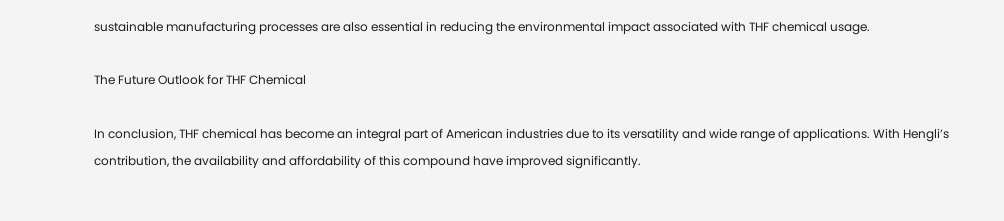sustainable manufacturing processes are also essential in reducing the environmental impact associated with THF chemical usage.

The Future Outlook for THF Chemical

In conclusion, THF chemical has become an integral part of American industries due to its versatility and wide range of applications. With Hengli’s contribution, the availability and affordability of this compound have improved significantly.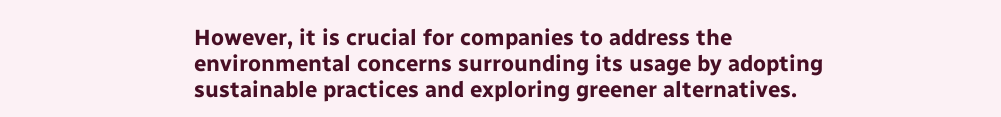However, it is crucial for companies to address the environmental concerns surrounding its usage by adopting sustainable practices and exploring greener alternatives.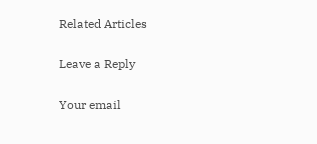Related Articles

Leave a Reply

Your email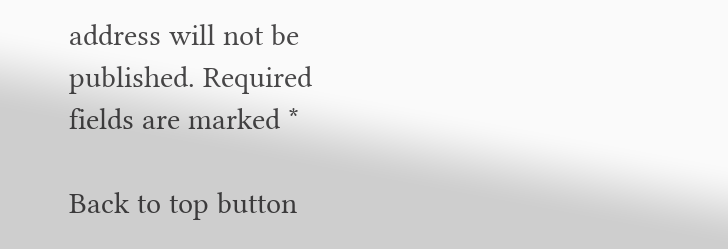address will not be published. Required fields are marked *

Back to top button